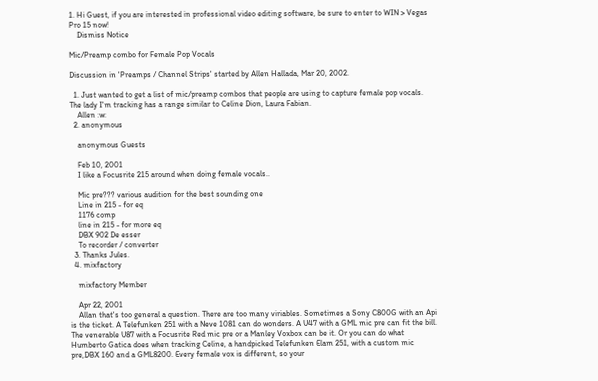1. Hi Guest, if you are interested in professional video editing software, be sure to enter to WIN > Vegas Pro 15 now!
    Dismiss Notice

Mic/Preamp combo for Female Pop Vocals

Discussion in 'Preamps / Channel Strips' started by Allen Hallada, Mar 20, 2002.

  1. Just wanted to get a list of mic/preamp combos that people are using to capture female pop vocals. The lady I'm tracking has a range similar to Celine Dion, Laura Fabian.
    Allen :w:
  2. anonymous

    anonymous Guests

    Feb 10, 2001
    I like a Focusrite 215 around when doing female vocals..

    Mic pre??? various audition for the best sounding one
    Line in 215 - for eq
    1176 comp
    line in 215 - for more eq
    DBX 902 De esser
    To recorder / converter
  3. Thanks Jules.
  4. mixfactory

    mixfactory Member

    Apr 22, 2001
    Allan that's too general a question. There are too many viriables. Sometimes a Sony C800G with an Api is the ticket. A Telefunken 251 with a Neve 1081 can do wonders. A U47 with a GML mic pre can fit the bill. The venerable U87 with a Focusrite Red mic pre or a Manley Voxbox can be it. Or you can do what Humberto Gatica does when tracking Celine, a handpicked Telefunken Elam 251, with a custom mic pre,DBX 160 and a GML8200. Every female vox is different, so your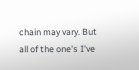chain may vary. But all of the one's I've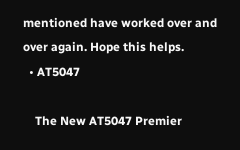mentioned have worked over and over again. Hope this helps.
  • AT5047

    The New AT5047 Premier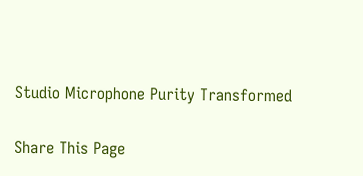Studio Microphone Purity Transformed

Share This Page